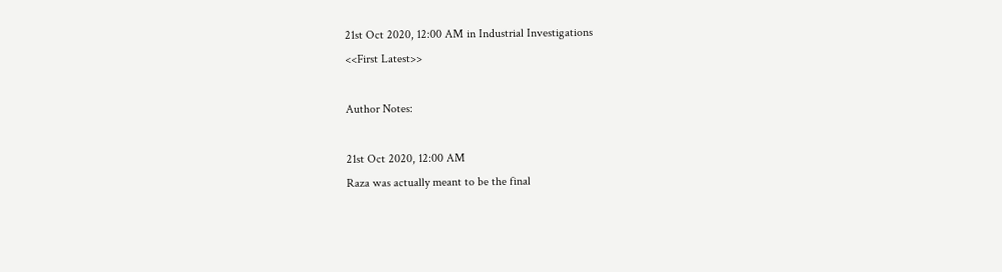21st Oct 2020, 12:00 AM in Industrial Investigations
<<First Latest>>

Author Notes:

21st Oct 2020, 12:00 AM
Raza was actually meant to be the final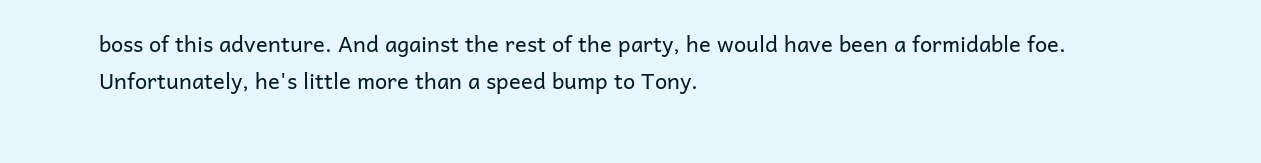boss of this adventure. And against the rest of the party, he would have been a formidable foe. Unfortunately, he's little more than a speed bump to Tony.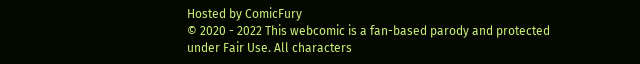Hosted by ComicFury
© 2020 - 2022 This webcomic is a fan-based parody and protected under Fair Use. All characters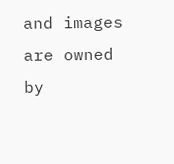and images are owned by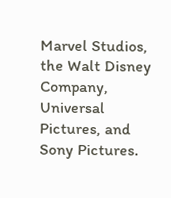Marvel Studios, the Walt Disney Company, Universal Pictures, and Sony Pictures.